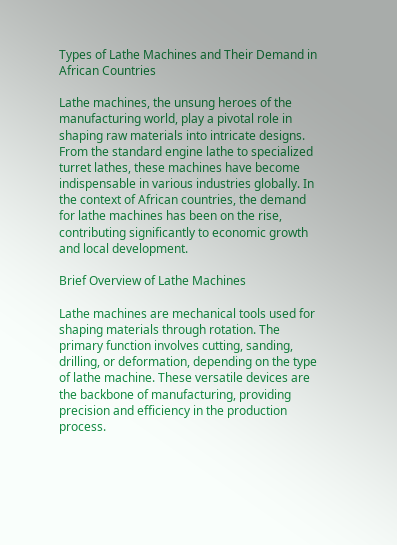Types of Lathe Machines and Their Demand in African Countries

Lathe machines, the unsung heroes of the manufacturing world, play a pivotal role in shaping raw materials into intricate designs. From the standard engine lathe to specialized turret lathes, these machines have become indispensable in various industries globally. In the context of African countries, the demand for lathe machines has been on the rise, contributing significantly to economic growth and local development.

Brief Overview of Lathe Machines

Lathe machines are mechanical tools used for shaping materials through rotation. The primary function involves cutting, sanding, drilling, or deformation, depending on the type of lathe machine. These versatile devices are the backbone of manufacturing, providing precision and efficiency in the production process.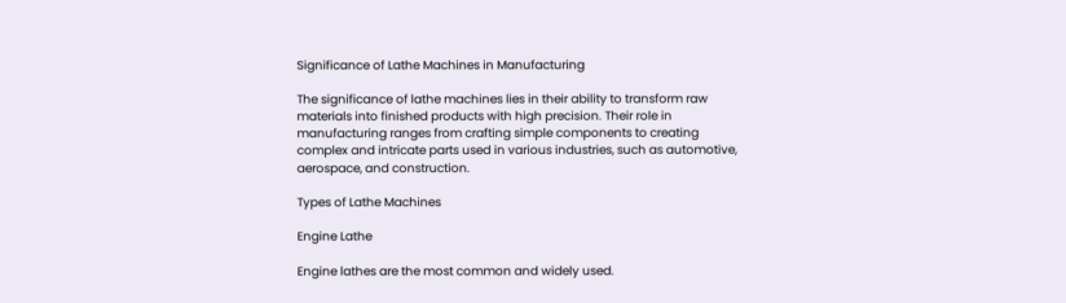Significance of Lathe Machines in Manufacturing

The significance of lathe machines lies in their ability to transform raw materials into finished products with high precision. Their role in manufacturing ranges from crafting simple components to creating complex and intricate parts used in various industries, such as automotive, aerospace, and construction.

Types of Lathe Machines

Engine Lathe

Engine lathes are the most common and widely used.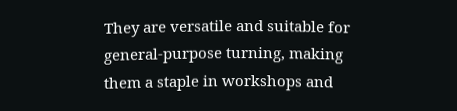They are versatile and suitable for general-purpose turning, making them a staple in workshops and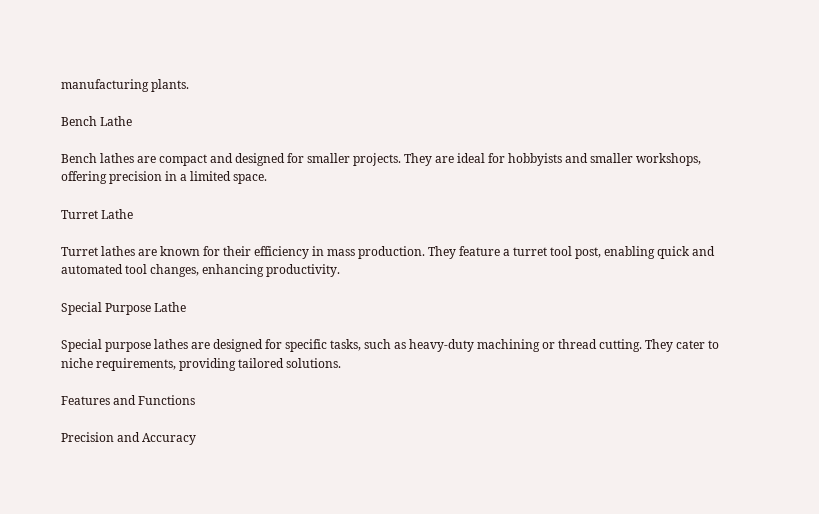manufacturing plants.

Bench Lathe

Bench lathes are compact and designed for smaller projects. They are ideal for hobbyists and smaller workshops, offering precision in a limited space.

Turret Lathe

Turret lathes are known for their efficiency in mass production. They feature a turret tool post, enabling quick and automated tool changes, enhancing productivity.

Special Purpose Lathe

Special purpose lathes are designed for specific tasks, such as heavy-duty machining or thread cutting. They cater to niche requirements, providing tailored solutions.

Features and Functions

Precision and Accuracy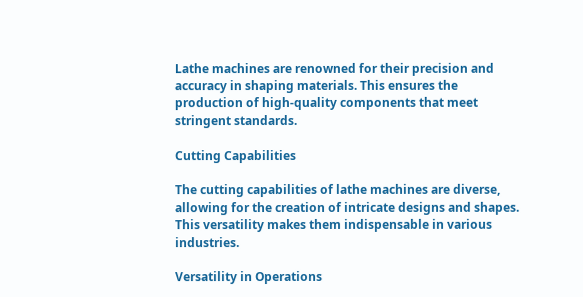Lathe machines are renowned for their precision and accuracy in shaping materials. This ensures the production of high-quality components that meet stringent standards.

Cutting Capabilities

The cutting capabilities of lathe machines are diverse, allowing for the creation of intricate designs and shapes. This versatility makes them indispensable in various industries.

Versatility in Operations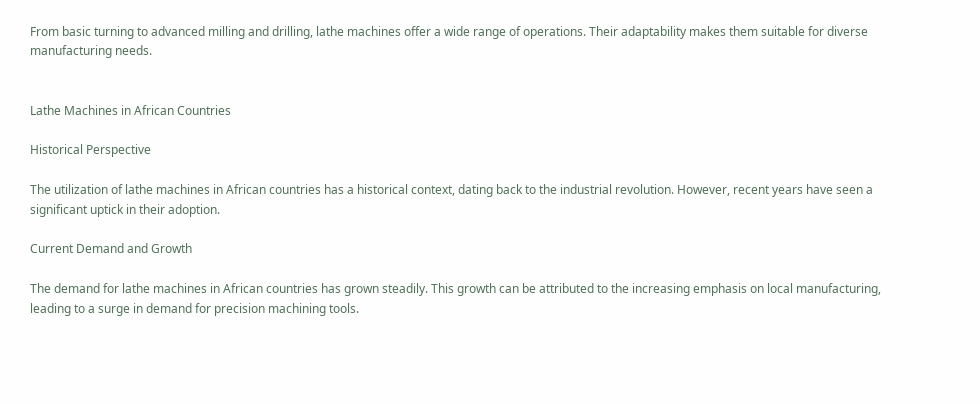From basic turning to advanced milling and drilling, lathe machines offer a wide range of operations. Their adaptability makes them suitable for diverse manufacturing needs.


Lathe Machines in African Countries

Historical Perspective

The utilization of lathe machines in African countries has a historical context, dating back to the industrial revolution. However, recent years have seen a significant uptick in their adoption.

Current Demand and Growth

The demand for lathe machines in African countries has grown steadily. This growth can be attributed to the increasing emphasis on local manufacturing, leading to a surge in demand for precision machining tools.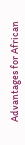Advantages for African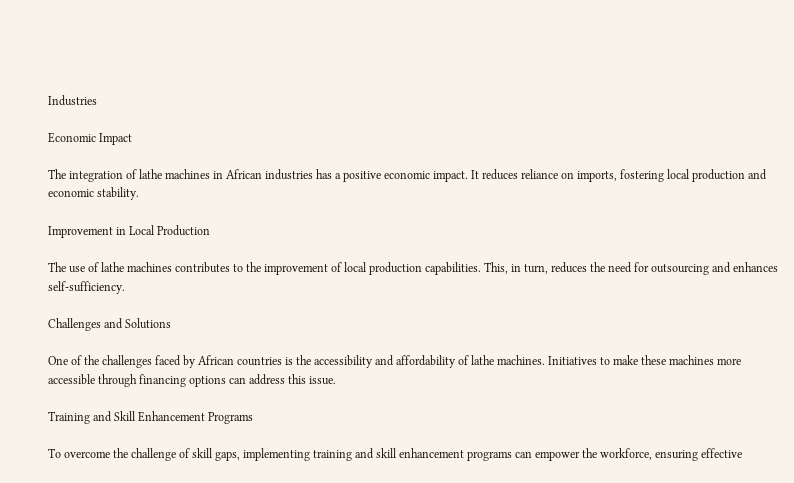Industries

Economic Impact

The integration of lathe machines in African industries has a positive economic impact. It reduces reliance on imports, fostering local production and economic stability.

Improvement in Local Production

The use of lathe machines contributes to the improvement of local production capabilities. This, in turn, reduces the need for outsourcing and enhances self-sufficiency.

Challenges and Solutions

One of the challenges faced by African countries is the accessibility and affordability of lathe machines. Initiatives to make these machines more accessible through financing options can address this issue.

Training and Skill Enhancement Programs

To overcome the challenge of skill gaps, implementing training and skill enhancement programs can empower the workforce, ensuring effective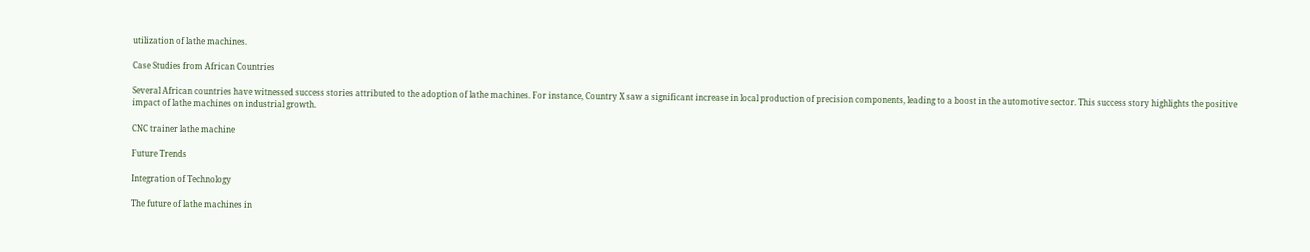utilization of lathe machines.

Case Studies from African Countries

Several African countries have witnessed success stories attributed to the adoption of lathe machines. For instance, Country X saw a significant increase in local production of precision components, leading to a boost in the automotive sector. This success story highlights the positive impact of lathe machines on industrial growth.

CNC trainer lathe machine

Future Trends

Integration of Technology

The future of lathe machines in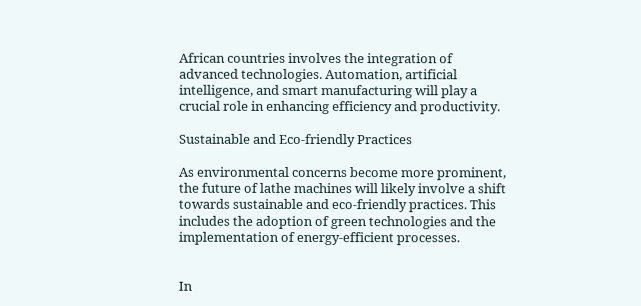African countries involves the integration of advanced technologies. Automation, artificial intelligence, and smart manufacturing will play a crucial role in enhancing efficiency and productivity.

Sustainable and Eco-friendly Practices

As environmental concerns become more prominent, the future of lathe machines will likely involve a shift towards sustainable and eco-friendly practices. This includes the adoption of green technologies and the implementation of energy-efficient processes.


In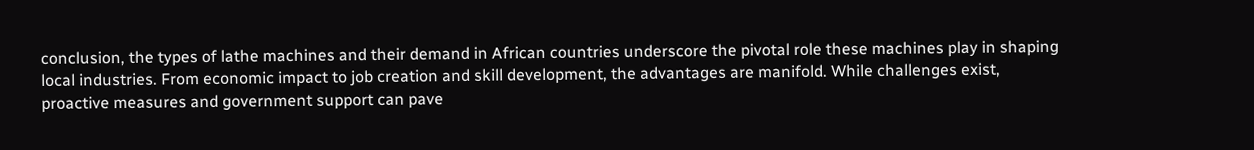conclusion, the types of lathe machines and their demand in African countries underscore the pivotal role these machines play in shaping local industries. From economic impact to job creation and skill development, the advantages are manifold. While challenges exist, proactive measures and government support can pave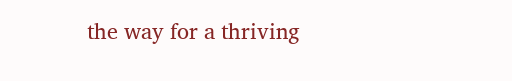the way for a thriving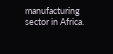manufacturing sector in Africa.